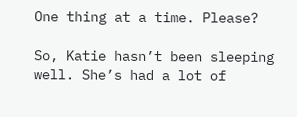One thing at a time. Please?

So, Katie hasn’t been sleeping well. She’s had a lot of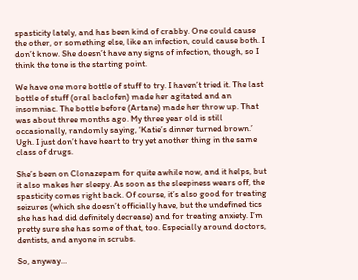spasticity lately, and has been kind of crabby. One could cause the other, or something else, like an infection, could cause both. I don’t know. She doesn’t have any signs of infection, though, so I think the tone is the starting point.

We have one more bottle of stuff to try. I haven’t tried it. The last bottle of stuff (oral baclofen) made her agitated and an insomniac. The bottle before (Artane) made her throw up. That was about three months ago. My three year old is still occasionally, randomly saying, ‘Katie’s dinner turned brown.’ Ugh. I just don’t have heart to try yet another thing in the same class of drugs.

She’s been on Clonazepam for quite awhile now, and it helps, but it also makes her sleepy. As soon as the sleepiness wears off, the spasticity comes right back. Of course, it’s also good for treating seizures (which she doesn’t officially have, but the undefined tics she has had did definitely decrease) and for treating anxiety. I’m pretty sure she has some of that, too. Especially around doctors, dentists, and anyone in scrubs.

So, anyway…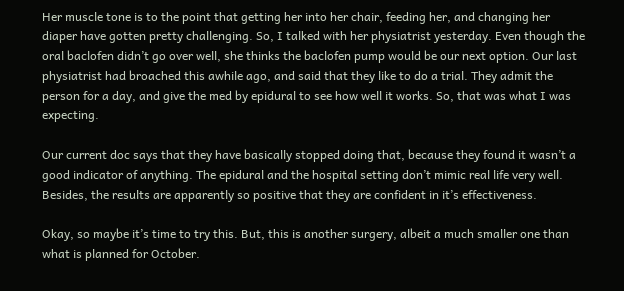Her muscle tone is to the point that getting her into her chair, feeding her, and changing her diaper have gotten pretty challenging. So, I talked with her physiatrist yesterday. Even though the oral baclofen didn’t go over well, she thinks the baclofen pump would be our next option. Our last physiatrist had broached this awhile ago, and said that they like to do a trial. They admit the person for a day, and give the med by epidural to see how well it works. So, that was what I was expecting.

Our current doc says that they have basically stopped doing that, because they found it wasn’t a good indicator of anything. The epidural and the hospital setting don’t mimic real life very well. Besides, the results are apparently so positive that they are confident in it’s effectiveness.

Okay, so maybe it’s time to try this. But, this is another surgery, albeit a much smaller one than what is planned for October.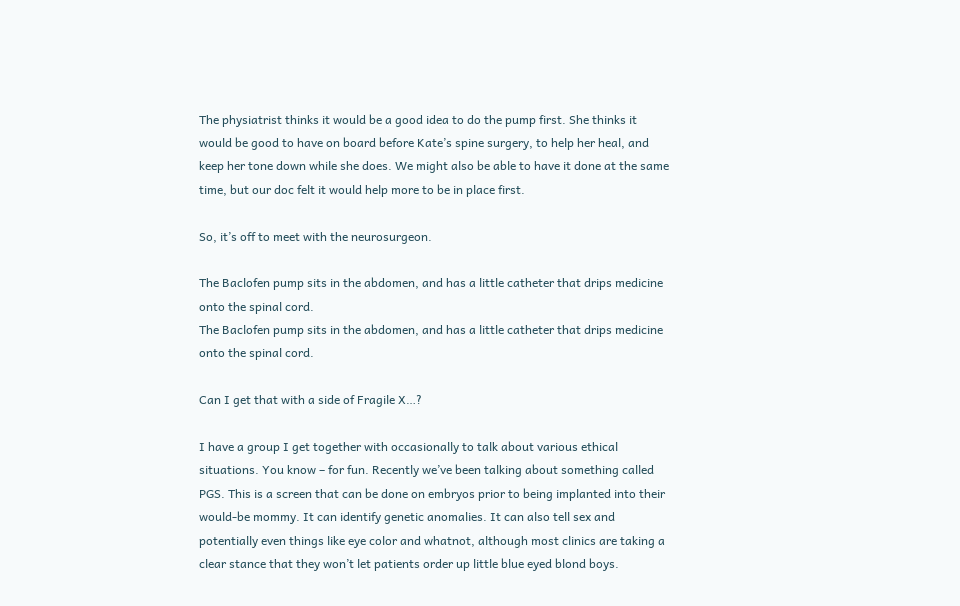The physiatrist thinks it would be a good idea to do the pump first. She thinks it would be good to have on board before Kate’s spine surgery, to help her heal, and keep her tone down while she does. We might also be able to have it done at the same time, but our doc felt it would help more to be in place first.

So, it’s off to meet with the neurosurgeon.

The Baclofen pump sits in the abdomen, and has a little catheter that drips medicine onto the spinal cord.
The Baclofen pump sits in the abdomen, and has a little catheter that drips medicine onto the spinal cord.

Can I get that with a side of Fragile X…?

I have a group I get together with occasionally to talk about various ethical situations. You know – for fun. Recently we’ve been talking about something called PGS. This is a screen that can be done on embryos prior to being implanted into their would-be mommy. It can identify genetic anomalies. It can also tell sex and potentially even things like eye color and whatnot, although most clinics are taking a clear stance that they won’t let patients order up little blue eyed blond boys.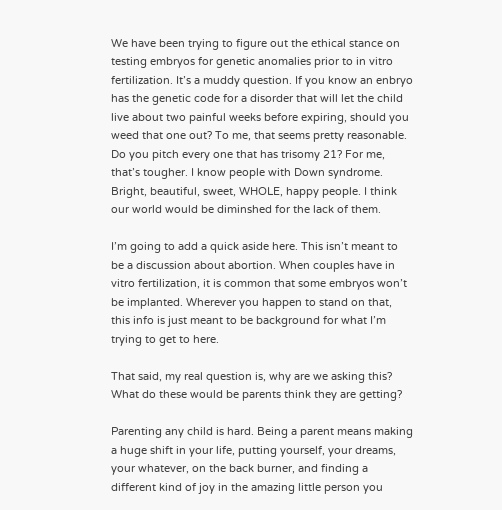We have been trying to figure out the ethical stance on testing embryos for genetic anomalies prior to in vitro fertilization. It’s a muddy question. If you know an enbryo has the genetic code for a disorder that will let the child live about two painful weeks before expiring, should you weed that one out? To me, that seems pretty reasonable. Do you pitch every one that has trisomy 21? For me, that’s tougher. I know people with Down syndrome. Bright, beautiful, sweet, WHOLE, happy people. I think our world would be diminshed for the lack of them.

I’m going to add a quick aside here. This isn’t meant to be a discussion about abortion. When couples have in vitro fertilization, it is common that some embryos won’t be implanted. Wherever you happen to stand on that, this info is just meant to be background for what I’m trying to get to here.

That said, my real question is, why are we asking this? What do these would be parents think they are getting?

Parenting any child is hard. Being a parent means making a huge shift in your life, putting yourself, your dreams, your whatever, on the back burner, and finding a different kind of joy in the amazing little person you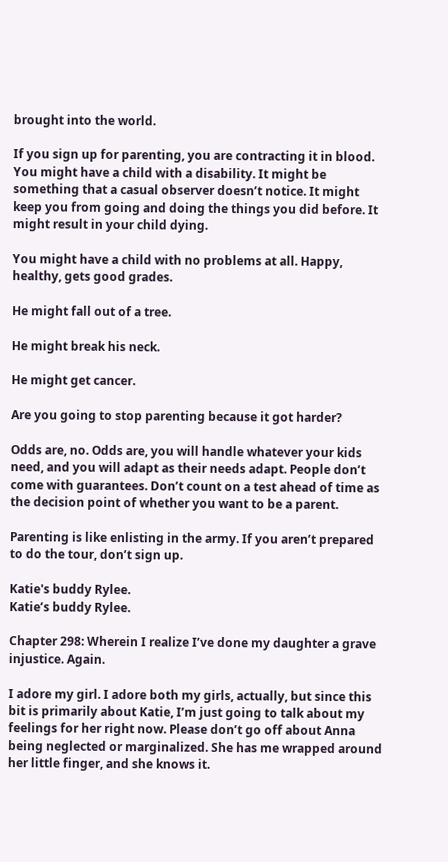brought into the world.

If you sign up for parenting, you are contracting it in blood. You might have a child with a disability. It might be something that a casual observer doesn’t notice. It might keep you from going and doing the things you did before. It might result in your child dying.

You might have a child with no problems at all. Happy, healthy, gets good grades.

He might fall out of a tree.

He might break his neck.

He might get cancer.

Are you going to stop parenting because it got harder?

Odds are, no. Odds are, you will handle whatever your kids need, and you will adapt as their needs adapt. People don’t come with guarantees. Don’t count on a test ahead of time as the decision point of whether you want to be a parent.

Parenting is like enlisting in the army. If you aren’t prepared to do the tour, don’t sign up.

Katie's buddy Rylee.
Katie’s buddy Rylee.

Chapter 298: Wherein I realize I’ve done my daughter a grave injustice. Again.

I adore my girl. I adore both my girls, actually, but since this bit is primarily about Katie, I’m just going to talk about my feelings for her right now. Please don’t go off about Anna being neglected or marginalized. She has me wrapped around her little finger, and she knows it.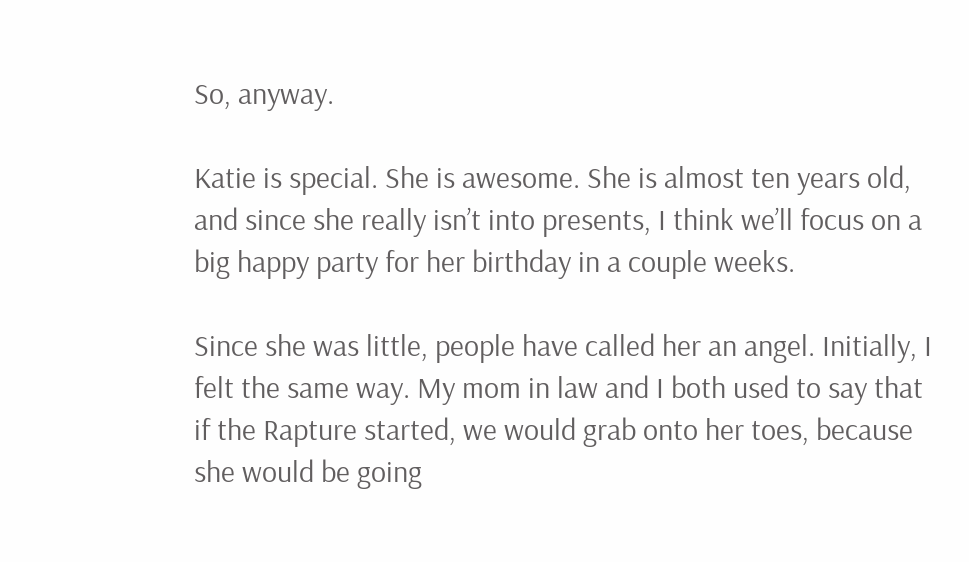So, anyway.

Katie is special. She is awesome. She is almost ten years old, and since she really isn’t into presents, I think we’ll focus on a big happy party for her birthday in a couple weeks.

Since she was little, people have called her an angel. Initially, I felt the same way. My mom in law and I both used to say that if the Rapture started, we would grab onto her toes, because she would be going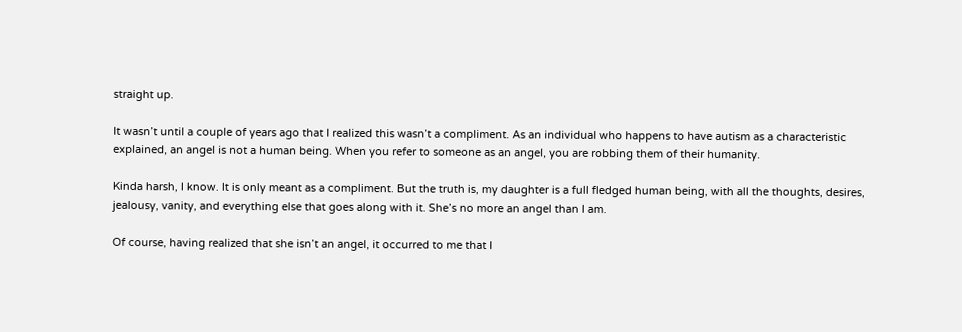straight up.

It wasn’t until a couple of years ago that I realized this wasn’t a compliment. As an individual who happens to have autism as a characteristic explained, an angel is not a human being. When you refer to someone as an angel, you are robbing them of their humanity.

Kinda harsh, I know. It is only meant as a compliment. But the truth is, my daughter is a full fledged human being, with all the thoughts, desires, jealousy, vanity, and everything else that goes along with it. She’s no more an angel than I am.

Of course, having realized that she isn’t an angel, it occurred to me that I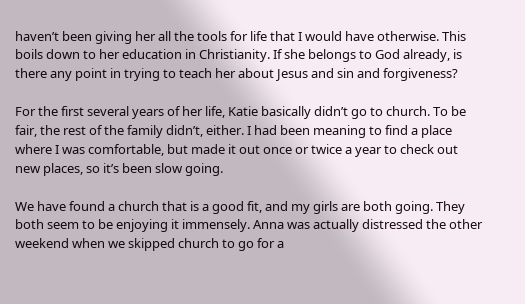haven’t been giving her all the tools for life that I would have otherwise. This boils down to her education in Christianity. If she belongs to God already, is there any point in trying to teach her about Jesus and sin and forgiveness?

For the first several years of her life, Katie basically didn’t go to church. To be fair, the rest of the family didn’t, either. I had been meaning to find a place where I was comfortable, but made it out once or twice a year to check out new places, so it’s been slow going.

We have found a church that is a good fit, and my girls are both going. They both seem to be enjoying it immensely. Anna was actually distressed the other weekend when we skipped church to go for a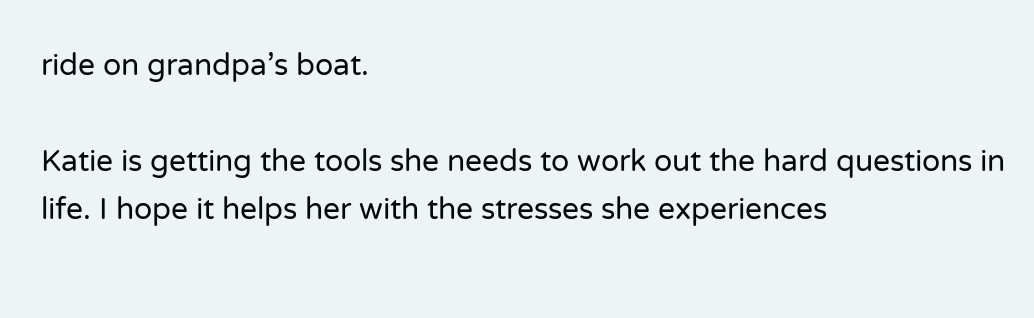ride on grandpa’s boat.

Katie is getting the tools she needs to work out the hard questions in life. I hope it helps her with the stresses she experiences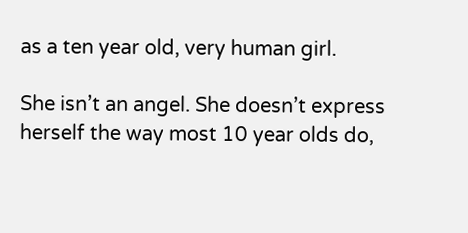as a ten year old, very human girl.

She isn’t an angel. She doesn’t express herself the way most 10 year olds do,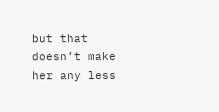but that doesn’t make her any less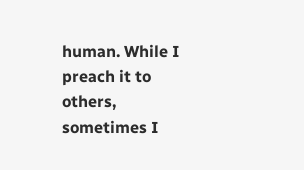human. While I preach it to others, sometimes I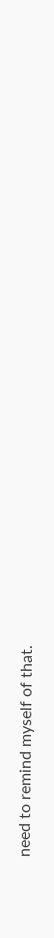need to remind myself of that.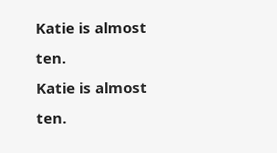Katie is almost ten.
Katie is almost ten.